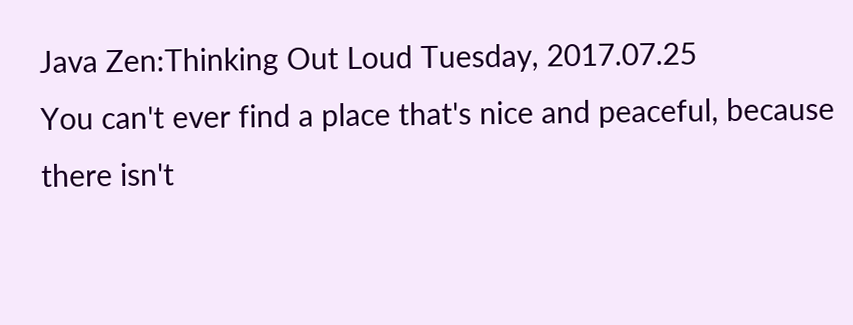Java Zen:Thinking Out Loud Tuesday, 2017.07.25
You can't ever find a place that's nice and peaceful, because there isn't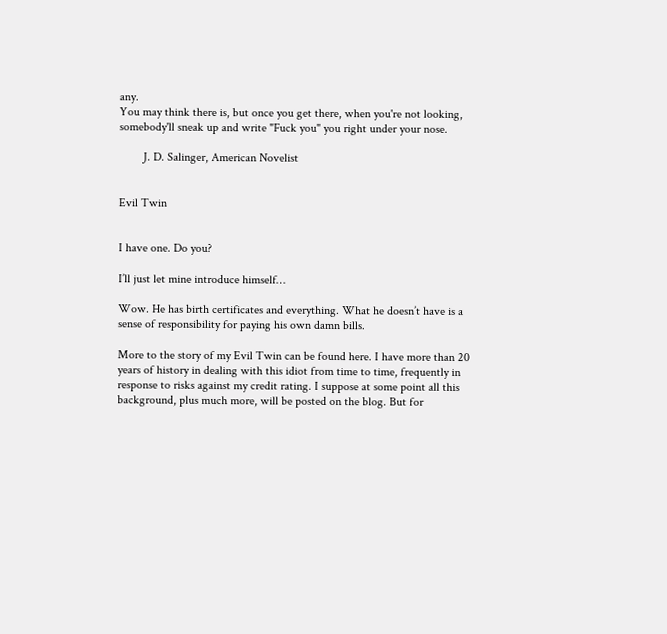any.
You may think there is, but once you get there, when you're not looking,
somebody'll sneak up and write "Fuck you" you right under your nose.

        J. D. Salinger, American Novelist


Evil Twin


I have one. Do you?

I’ll just let mine introduce himself…

Wow. He has birth certificates and everything. What he doesn’t have is a sense of responsibility for paying his own damn bills.

More to the story of my Evil Twin can be found here. I have more than 20 years of history in dealing with this idiot from time to time, frequently in response to risks against my credit rating. I suppose at some point all this background, plus much more, will be posted on the blog. But for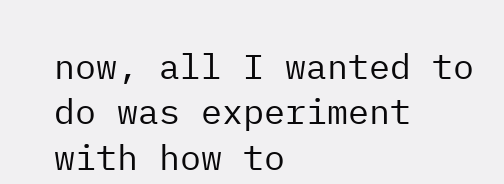now, all I wanted to do was experiment with how to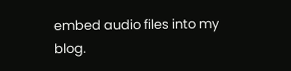embed audio files into my blog.